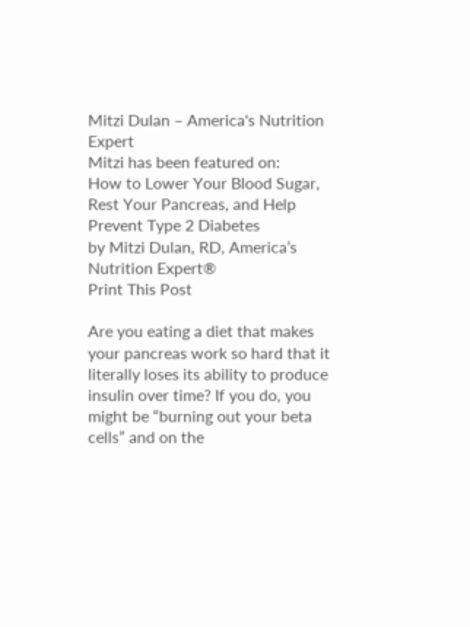Mitzi Dulan – America's Nutrition Expert
Mitzi has been featured on:
How to Lower Your Blood Sugar, Rest Your Pancreas, and Help Prevent Type 2 Diabetes
by Mitzi Dulan, RD, America’s Nutrition Expert®
Print This Post

Are you eating a diet that makes your pancreas work so hard that it literally loses its ability to produce insulin over time? If you do, you might be “burning out your beta cells” and on the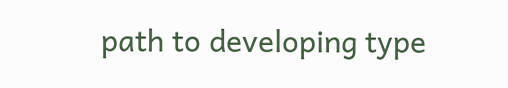path to developing type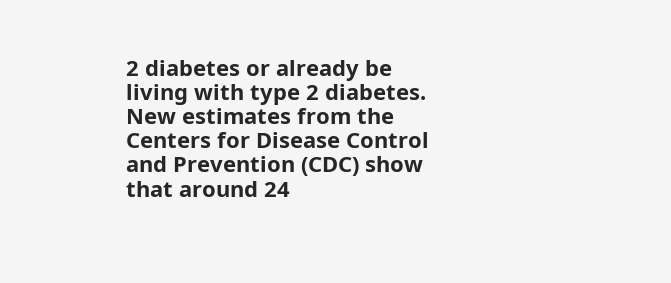2 diabetes or already be living with type 2 diabetes. New estimates from the Centers for Disease Control and Prevention (CDC) show that around 24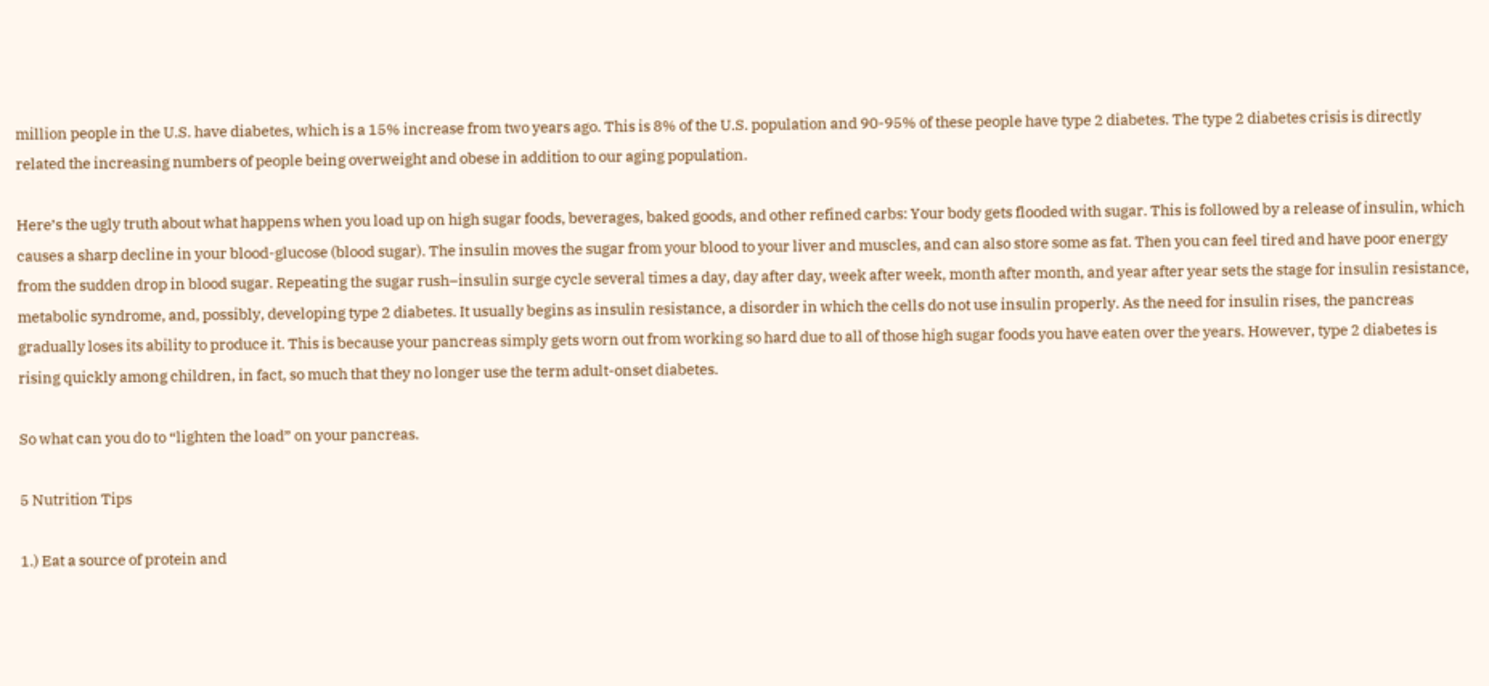million people in the U.S. have diabetes, which is a 15% increase from two years ago. This is 8% of the U.S. population and 90-95% of these people have type 2 diabetes. The type 2 diabetes crisis is directly related the increasing numbers of people being overweight and obese in addition to our aging population.

Here’s the ugly truth about what happens when you load up on high sugar foods, beverages, baked goods, and other refined carbs: Your body gets flooded with sugar. This is followed by a release of insulin, which causes a sharp decline in your blood-glucose (blood sugar). The insulin moves the sugar from your blood to your liver and muscles, and can also store some as fat. Then you can feel tired and have poor energy from the sudden drop in blood sugar. Repeating the sugar rush–insulin surge cycle several times a day, day after day, week after week, month after month, and year after year sets the stage for insulin resistance, metabolic syndrome, and, possibly, developing type 2 diabetes. It usually begins as insulin resistance, a disorder in which the cells do not use insulin properly. As the need for insulin rises, the pancreas gradually loses its ability to produce it. This is because your pancreas simply gets worn out from working so hard due to all of those high sugar foods you have eaten over the years. However, type 2 diabetes is rising quickly among children, in fact, so much that they no longer use the term adult-onset diabetes.

So what can you do to “lighten the load” on your pancreas.

5 Nutrition Tips

1.) Eat a source of protein and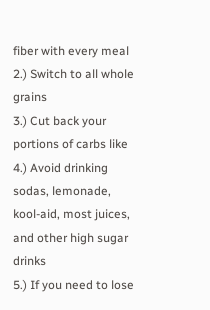fiber with every meal
2.) Switch to all whole grains
3.) Cut back your portions of carbs like
4.) Avoid drinking sodas, lemonade, kool-aid, most juices, and other high sugar drinks
5.) If you need to lose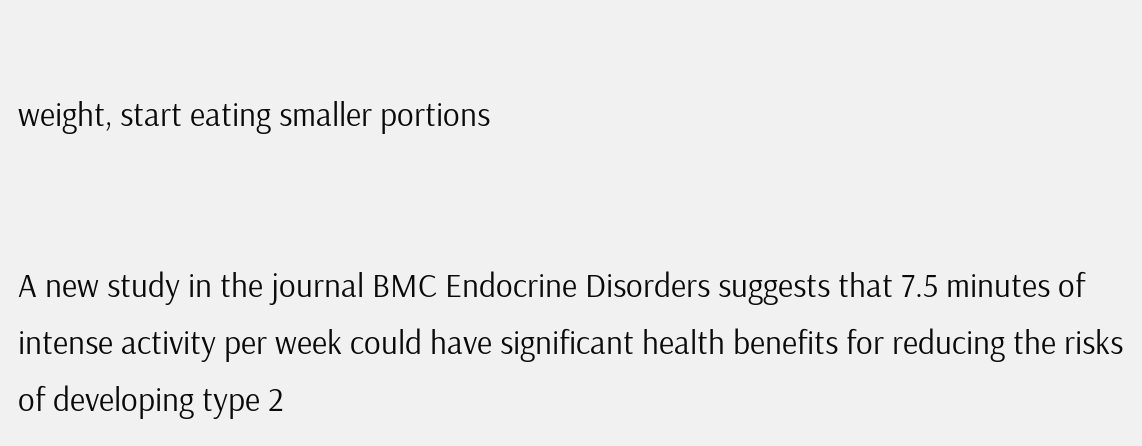weight, start eating smaller portions


A new study in the journal BMC Endocrine Disorders suggests that 7.5 minutes of intense activity per week could have significant health benefits for reducing the risks of developing type 2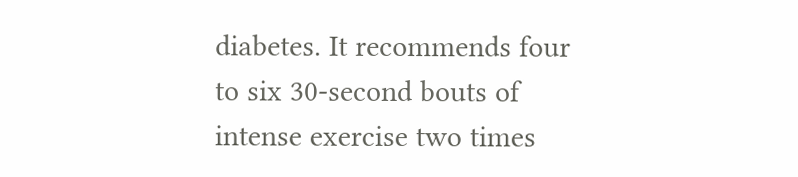diabetes. It recommends four to six 30-second bouts of intense exercise two times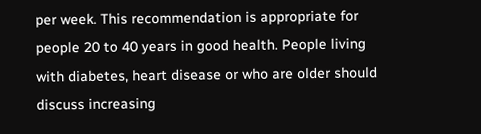per week. This recommendation is appropriate for people 20 to 40 years in good health. People living with diabetes, heart disease or who are older should discuss increasing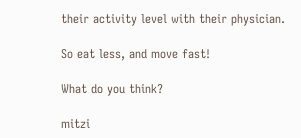their activity level with their physician.

So eat less, and move fast!

What do you think?

mitzi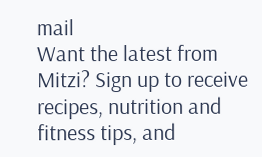mail
Want the latest from Mitzi? Sign up to receive recipes, nutrition and fitness tips, and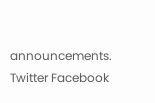announcements.
Twitter Facebook